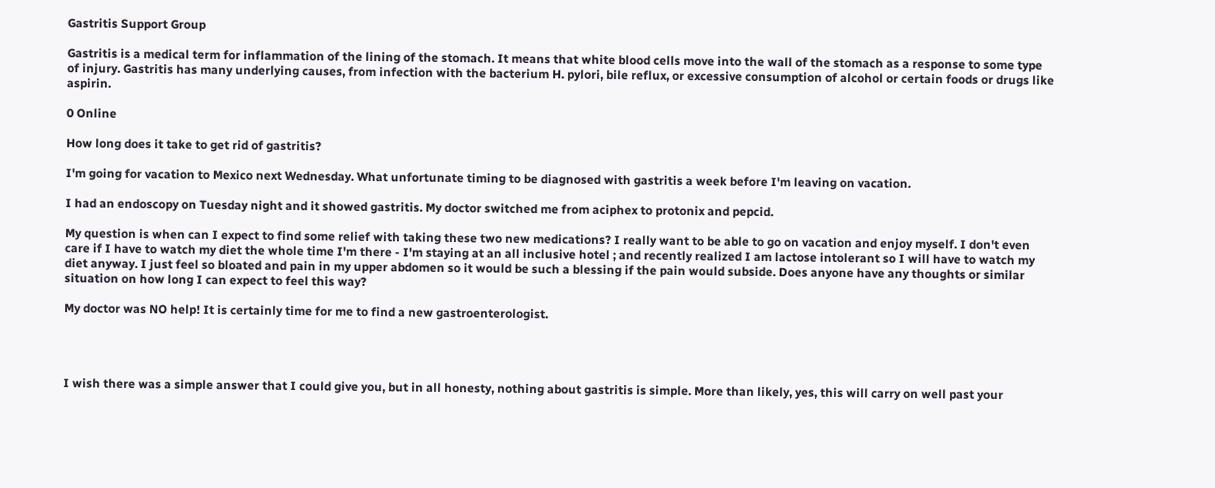Gastritis Support Group

Gastritis is a medical term for inflammation of the lining of the stomach. It means that white blood cells move into the wall of the stomach as a response to some type of injury. Gastritis has many underlying causes, from infection with the bacterium H. pylori, bile reflux, or excessive consumption of alcohol or certain foods or drugs like aspirin.

0 Online

How long does it take to get rid of gastritis?

I'm going for vacation to Mexico next Wednesday. What unfortunate timing to be diagnosed with gastritis a week before I'm leaving on vacation.

I had an endoscopy on Tuesday night and it showed gastritis. My doctor switched me from aciphex to protonix and pepcid.

My question is when can I expect to find some relief with taking these two new medications? I really want to be able to go on vacation and enjoy myself. I don't even care if I have to watch my diet the whole time I'm there - I'm staying at an all inclusive hotel ; and recently realized I am lactose intolerant so I will have to watch my diet anyway. I just feel so bloated and pain in my upper abdomen so it would be such a blessing if the pain would subside. Does anyone have any thoughts or similar situation on how long I can expect to feel this way?

My doctor was NO help! It is certainly time for me to find a new gastroenterologist.




I wish there was a simple answer that I could give you, but in all honesty, nothing about gastritis is simple. More than likely, yes, this will carry on well past your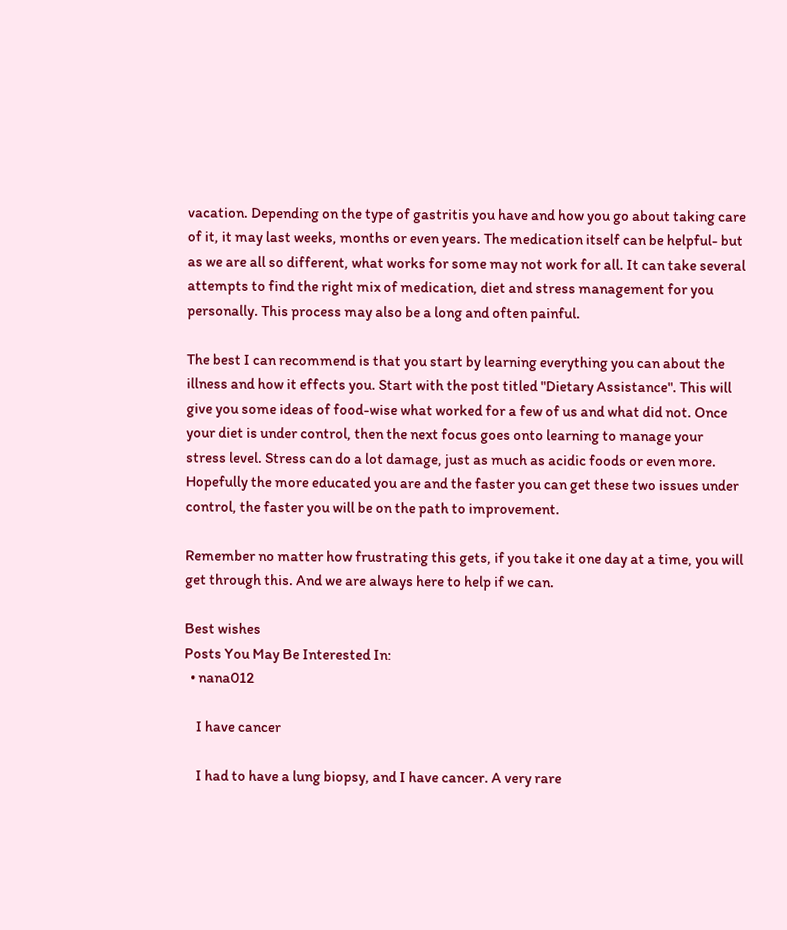vacation. Depending on the type of gastritis you have and how you go about taking care of it, it may last weeks, months or even years. The medication itself can be helpful- but as we are all so different, what works for some may not work for all. It can take several attempts to find the right mix of medication, diet and stress management for you personally. This process may also be a long and often painful.

The best I can recommend is that you start by learning everything you can about the illness and how it effects you. Start with the post titled "Dietary Assistance". This will give you some ideas of food-wise what worked for a few of us and what did not. Once your diet is under control, then the next focus goes onto learning to manage your stress level. Stress can do a lot damage, just as much as acidic foods or even more. Hopefully the more educated you are and the faster you can get these two issues under control, the faster you will be on the path to improvement.

Remember no matter how frustrating this gets, if you take it one day at a time, you will get through this. And we are always here to help if we can.

Best wishes
Posts You May Be Interested In:
  • nana012

    I have cancer

    I had to have a lung biopsy, and I have cancer. A very rare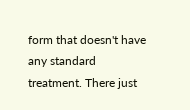form that doesn't have any standard treatment. There just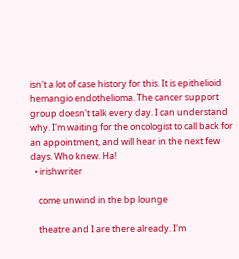isn't a lot of case history for this. It is epithelioid hemangio endothelioma. The cancer support group doesn't talk every day. I can understand why. I'm waiting for the oncologist to call back for an appointment, and will hear in the next few days. Who knew. Ha!
  • irishwriter

    come unwind in the bp lounge

    theatre and I are there already. I'm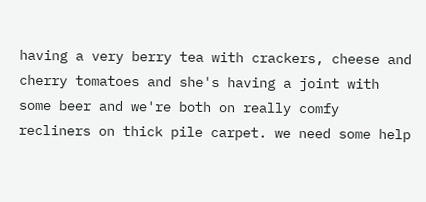having a very berry tea with crackers, cheese and cherry tomatoes and she's having a joint with some beer and we're both on really comfy recliners on thick pile carpet. we need some help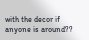with the decor if anyone is around??